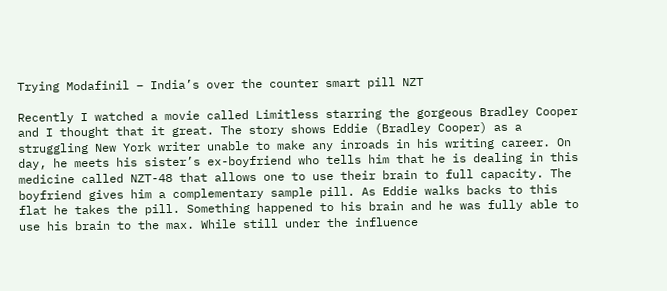Trying Modafinil – India’s over the counter smart pill NZT

Recently I watched a movie called Limitless starring the gorgeous Bradley Cooper and I thought that it great. The story shows Eddie (Bradley Cooper) as a struggling New York writer unable to make any inroads in his writing career. On day, he meets his sister’s ex-boyfriend who tells him that he is dealing in this medicine called NZT-48 that allows one to use their brain to full capacity. The boyfriend gives him a complementary sample pill. As Eddie walks backs to this flat he takes the pill. Something happened to his brain and he was fully able to use his brain to the max. While still under the influence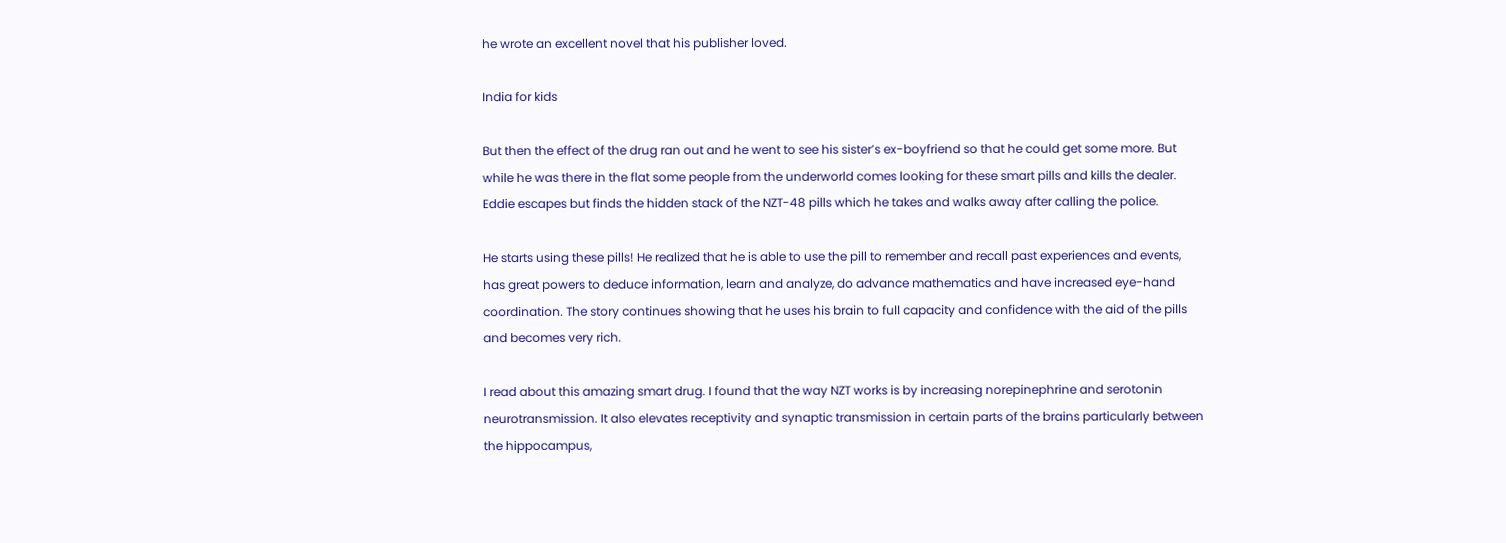he wrote an excellent novel that his publisher loved.

India for kids

But then the effect of the drug ran out and he went to see his sister’s ex-boyfriend so that he could get some more. But while he was there in the flat some people from the underworld comes looking for these smart pills and kills the dealer. Eddie escapes but finds the hidden stack of the NZT-48 pills which he takes and walks away after calling the police.

He starts using these pills! He realized that he is able to use the pill to remember and recall past experiences and events, has great powers to deduce information, learn and analyze, do advance mathematics and have increased eye-hand coordination. The story continues showing that he uses his brain to full capacity and confidence with the aid of the pills and becomes very rich.

I read about this amazing smart drug. I found that the way NZT works is by increasing norepinephrine and serotonin neurotransmission. It also elevates receptivity and synaptic transmission in certain parts of the brains particularly between the hippocampus,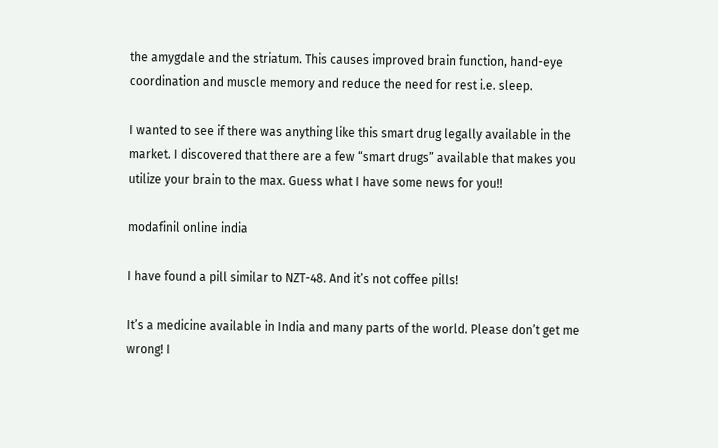the amygdale and the striatum. This causes improved brain function, hand-eye coordination and muscle memory and reduce the need for rest i.e. sleep.

I wanted to see if there was anything like this smart drug legally available in the market. I discovered that there are a few “smart drugs” available that makes you utilize your brain to the max. Guess what I have some news for you!!

modafinil online india

I have found a pill similar to NZT-48. And it’s not coffee pills!

It’s a medicine available in India and many parts of the world. Please don’t get me wrong! I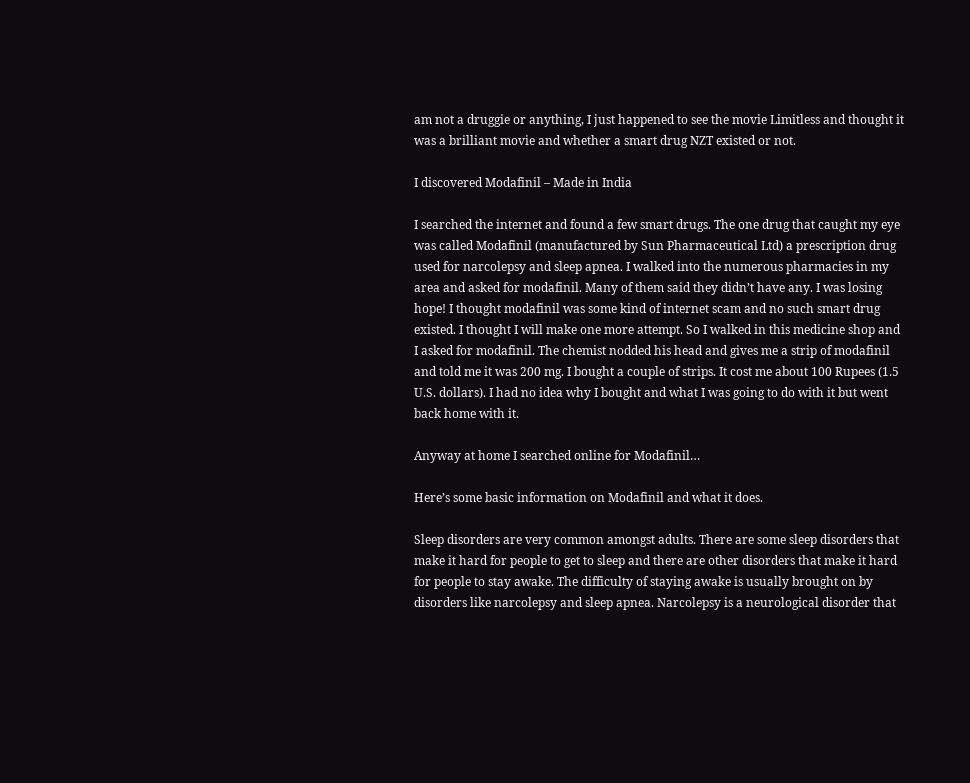am not a druggie or anything, I just happened to see the movie Limitless and thought it was a brilliant movie and whether a smart drug NZT existed or not.

I discovered Modafinil – Made in India

I searched the internet and found a few smart drugs. The one drug that caught my eye was called Modafinil (manufactured by Sun Pharmaceutical Ltd) a prescription drug used for narcolepsy and sleep apnea. I walked into the numerous pharmacies in my area and asked for modafinil. Many of them said they didn’t have any. I was losing hope! I thought modafinil was some kind of internet scam and no such smart drug existed. I thought I will make one more attempt. So I walked in this medicine shop and I asked for modafinil. The chemist nodded his head and gives me a strip of modafinil and told me it was 200 mg. I bought a couple of strips. It cost me about 100 Rupees (1.5 U.S. dollars). I had no idea why I bought and what I was going to do with it but went back home with it.

Anyway at home I searched online for Modafinil…

Here’s some basic information on Modafinil and what it does.

Sleep disorders are very common amongst adults. There are some sleep disorders that make it hard for people to get to sleep and there are other disorders that make it hard for people to stay awake. The difficulty of staying awake is usually brought on by disorders like narcolepsy and sleep apnea. Narcolepsy is a neurological disorder that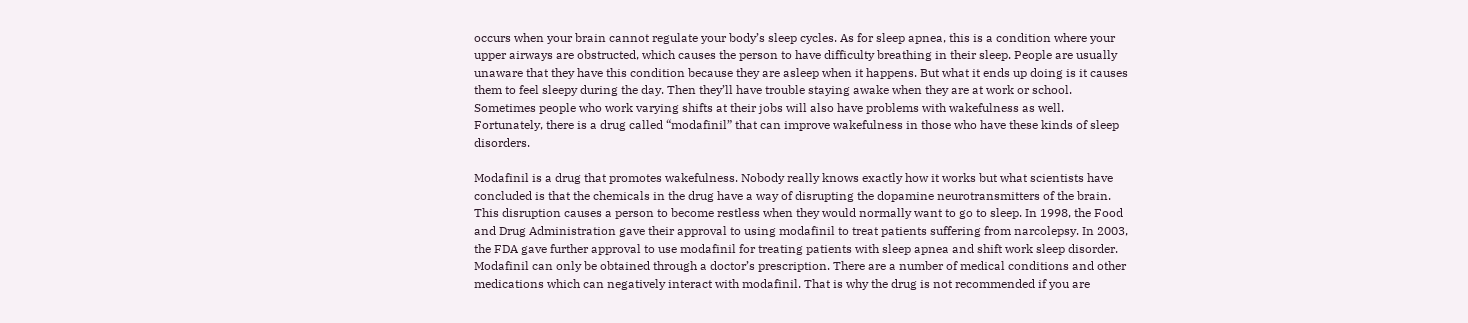occurs when your brain cannot regulate your body’s sleep cycles. As for sleep apnea, this is a condition where your upper airways are obstructed, which causes the person to have difficulty breathing in their sleep. People are usually unaware that they have this condition because they are asleep when it happens. But what it ends up doing is it causes them to feel sleepy during the day. Then they’ll have trouble staying awake when they are at work or school. Sometimes people who work varying shifts at their jobs will also have problems with wakefulness as well. Fortunately, there is a drug called “modafinil” that can improve wakefulness in those who have these kinds of sleep disorders.

Modafinil is a drug that promotes wakefulness. Nobody really knows exactly how it works but what scientists have concluded is that the chemicals in the drug have a way of disrupting the dopamine neurotransmitters of the brain. This disruption causes a person to become restless when they would normally want to go to sleep. In 1998, the Food and Drug Administration gave their approval to using modafinil to treat patients suffering from narcolepsy. In 2003, the FDA gave further approval to use modafinil for treating patients with sleep apnea and shift work sleep disorder. Modafinil can only be obtained through a doctor’s prescription. There are a number of medical conditions and other medications which can negatively interact with modafinil. That is why the drug is not recommended if you are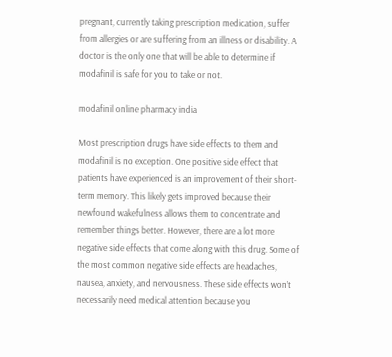pregnant, currently taking prescription medication, suffer from allergies or are suffering from an illness or disability. A doctor is the only one that will be able to determine if modafinil is safe for you to take or not.

modafinil online pharmacy india

Most prescription drugs have side effects to them and modafinil is no exception. One positive side effect that patients have experienced is an improvement of their short-term memory. This likely gets improved because their newfound wakefulness allows them to concentrate and remember things better. However, there are a lot more negative side effects that come along with this drug. Some of the most common negative side effects are headaches, nausea, anxiety, and nervousness. These side effects won’t necessarily need medical attention because you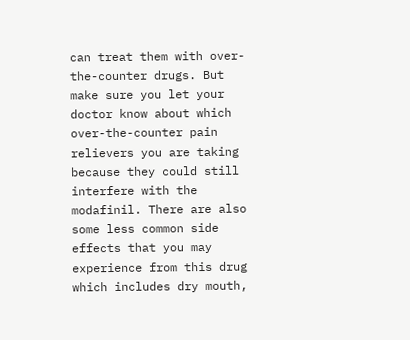can treat them with over-the-counter drugs. But make sure you let your doctor know about which over-the-counter pain relievers you are taking because they could still interfere with the modafinil. There are also some less common side effects that you may experience from this drug which includes dry mouth,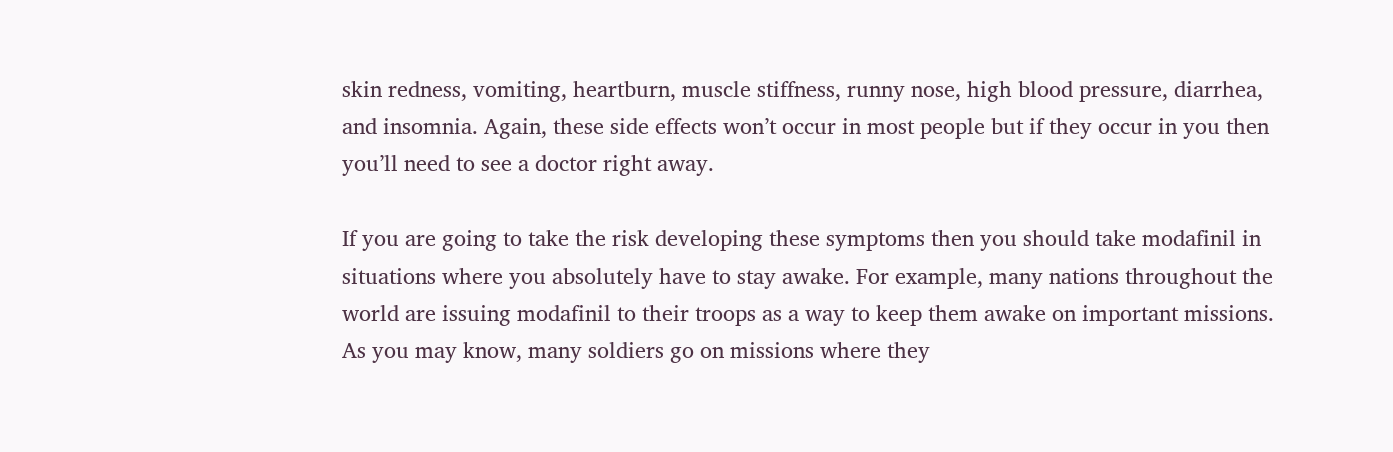skin redness, vomiting, heartburn, muscle stiffness, runny nose, high blood pressure, diarrhea, and insomnia. Again, these side effects won’t occur in most people but if they occur in you then you’ll need to see a doctor right away.

If you are going to take the risk developing these symptoms then you should take modafinil in situations where you absolutely have to stay awake. For example, many nations throughout the world are issuing modafinil to their troops as a way to keep them awake on important missions. As you may know, many soldiers go on missions where they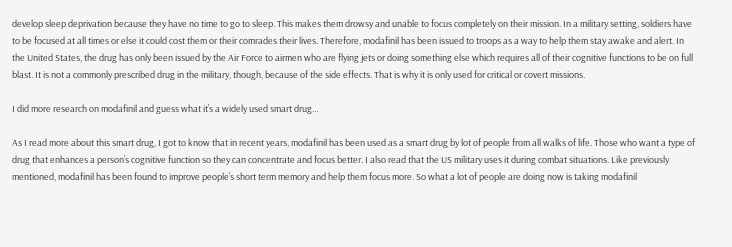develop sleep deprivation because they have no time to go to sleep. This makes them drowsy and unable to focus completely on their mission. In a military setting, soldiers have to be focused at all times or else it could cost them or their comrades their lives. Therefore, modafinil has been issued to troops as a way to help them stay awake and alert. In the United States, the drug has only been issued by the Air Force to airmen who are flying jets or doing something else which requires all of their cognitive functions to be on full blast. It is not a commonly prescribed drug in the military, though, because of the side effects. That is why it is only used for critical or covert missions.

I did more research on modafinil and guess what it’s a widely used smart drug…

As I read more about this smart drug, I got to know that in recent years, modafinil has been used as a smart drug by lot of people from all walks of life. Those who want a type of drug that enhances a person’s cognitive function so they can concentrate and focus better. I also read that the US military uses it during combat situations. Like previously mentioned, modafinil has been found to improve people’s short term memory and help them focus more. So what a lot of people are doing now is taking modafinil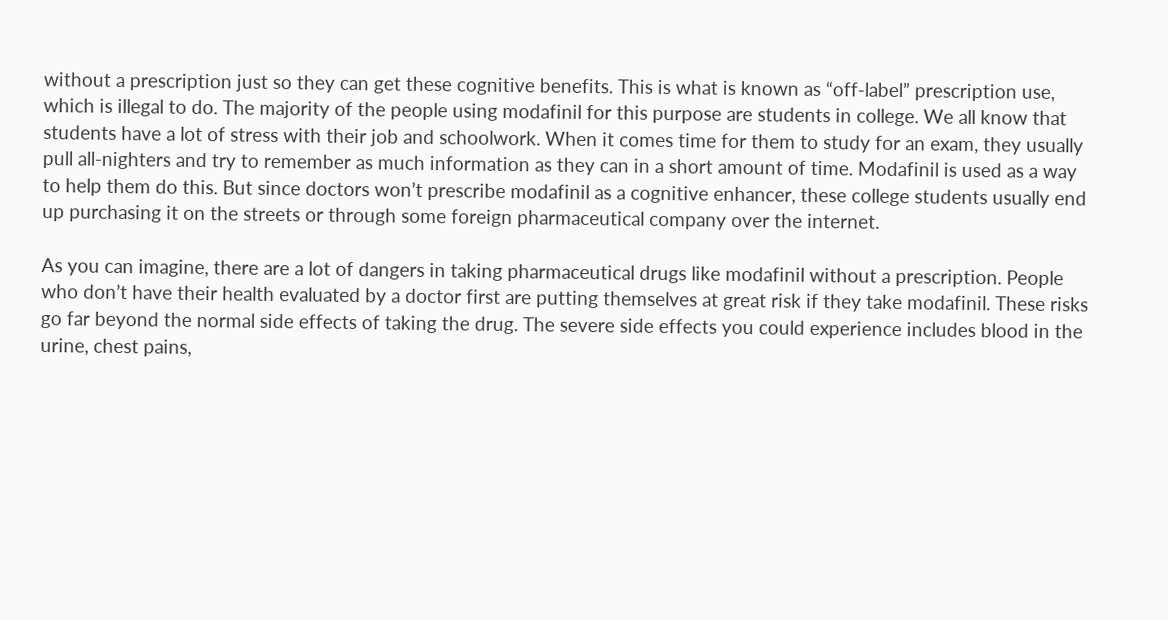without a prescription just so they can get these cognitive benefits. This is what is known as “off-label” prescription use, which is illegal to do. The majority of the people using modafinil for this purpose are students in college. We all know that students have a lot of stress with their job and schoolwork. When it comes time for them to study for an exam, they usually pull all-nighters and try to remember as much information as they can in a short amount of time. Modafinil is used as a way to help them do this. But since doctors won’t prescribe modafinil as a cognitive enhancer, these college students usually end up purchasing it on the streets or through some foreign pharmaceutical company over the internet.

As you can imagine, there are a lot of dangers in taking pharmaceutical drugs like modafinil without a prescription. People who don’t have their health evaluated by a doctor first are putting themselves at great risk if they take modafinil. These risks go far beyond the normal side effects of taking the drug. The severe side effects you could experience includes blood in the urine, chest pains,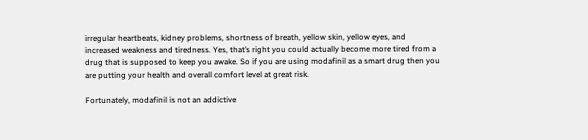irregular heartbeats, kidney problems, shortness of breath, yellow skin, yellow eyes, and increased weakness and tiredness. Yes, that’s right you could actually become more tired from a drug that is supposed to keep you awake. So if you are using modafinil as a smart drug then you are putting your health and overall comfort level at great risk.

Fortunately, modafinil is not an addictive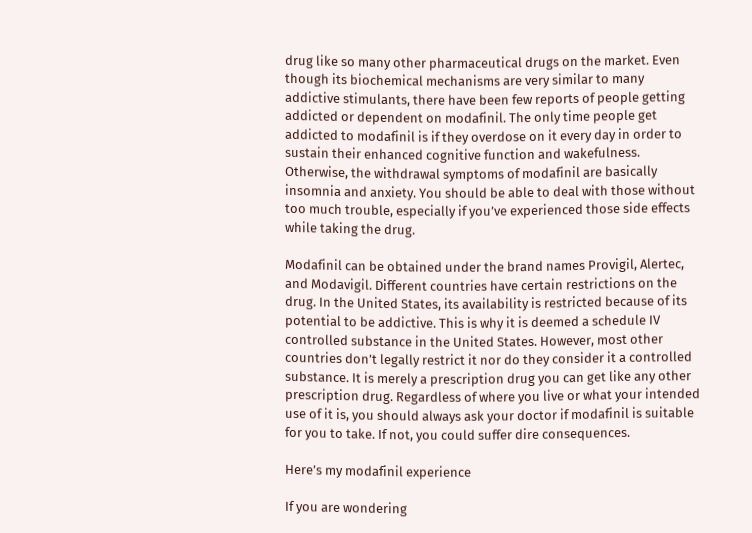drug like so many other pharmaceutical drugs on the market. Even though its biochemical mechanisms are very similar to many addictive stimulants, there have been few reports of people getting addicted or dependent on modafinil. The only time people get addicted to modafinil is if they overdose on it every day in order to sustain their enhanced cognitive function and wakefulness. Otherwise, the withdrawal symptoms of modafinil are basically insomnia and anxiety. You should be able to deal with those without too much trouble, especially if you’ve experienced those side effects while taking the drug.

Modafinil can be obtained under the brand names Provigil, Alertec, and Modavigil. Different countries have certain restrictions on the drug. In the United States, its availability is restricted because of its potential to be addictive. This is why it is deemed a schedule IV controlled substance in the United States. However, most other countries don’t legally restrict it nor do they consider it a controlled substance. It is merely a prescription drug you can get like any other prescription drug. Regardless of where you live or what your intended use of it is, you should always ask your doctor if modafinil is suitable for you to take. If not, you could suffer dire consequences.

Here’s my modafinil experience

If you are wondering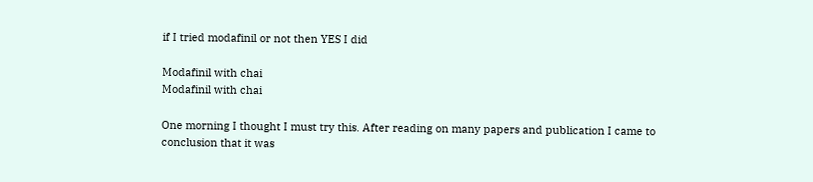if I tried modafinil or not then YES I did

Modafinil with chai
Modafinil with chai

One morning I thought I must try this. After reading on many papers and publication I came to conclusion that it was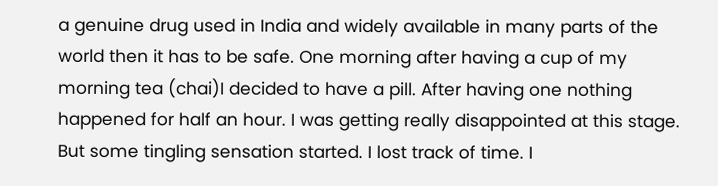a genuine drug used in India and widely available in many parts of the world then it has to be safe. One morning after having a cup of my morning tea (chai)I decided to have a pill. After having one nothing happened for half an hour. I was getting really disappointed at this stage. But some tingling sensation started. I lost track of time. I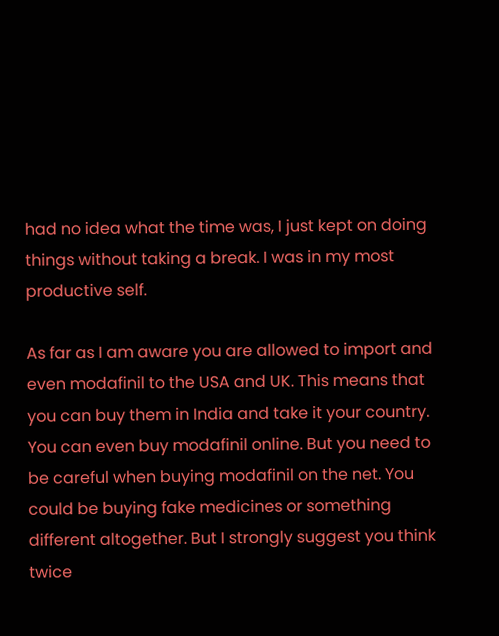had no idea what the time was, I just kept on doing things without taking a break. I was in my most productive self.

As far as I am aware you are allowed to import and even modafinil to the USA and UK. This means that you can buy them in India and take it your country. You can even buy modafinil online. But you need to be careful when buying modafinil on the net. You could be buying fake medicines or something different altogether. But I strongly suggest you think twice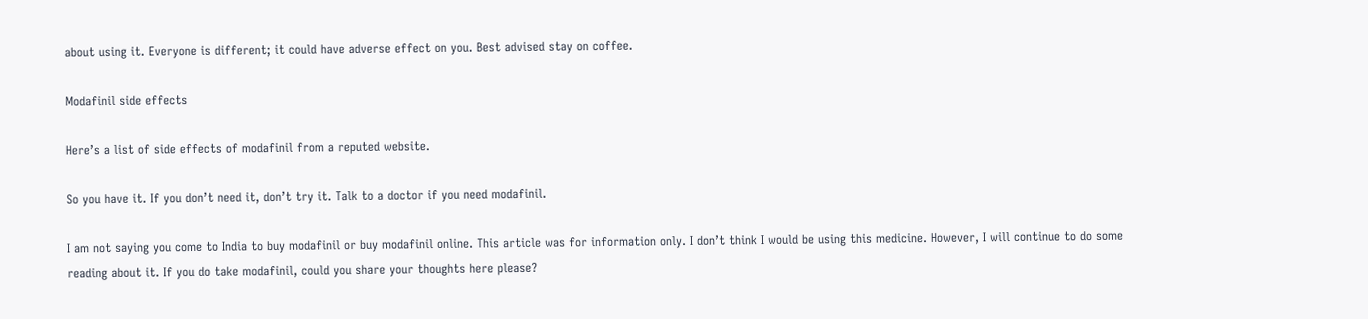about using it. Everyone is different; it could have adverse effect on you. Best advised stay on coffee.

Modafinil side effects

Here’s a list of side effects of modafinil from a reputed website.

So you have it. If you don’t need it, don’t try it. Talk to a doctor if you need modafinil.

I am not saying you come to India to buy modafinil or buy modafinil online. This article was for information only. I don’t think I would be using this medicine. However, I will continue to do some reading about it. If you do take modafinil, could you share your thoughts here please?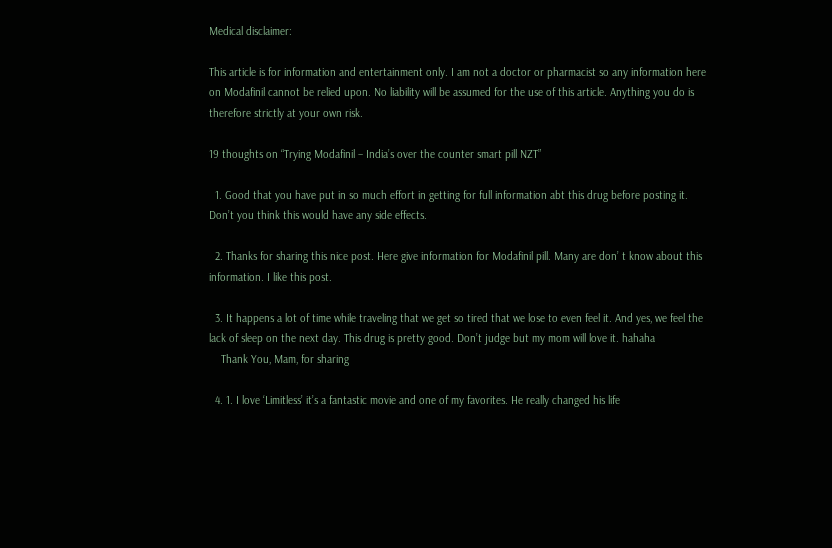Medical disclaimer:

This article is for information and entertainment only. I am not a doctor or pharmacist so any information here on Modafinil cannot be relied upon. No liability will be assumed for the use of this article. Anything you do is therefore strictly at your own risk.

19 thoughts on “Trying Modafinil – India’s over the counter smart pill NZT”

  1. Good that you have put in so much effort in getting for full information abt this drug before posting it. Don’t you think this would have any side effects.

  2. Thanks for sharing this nice post. Here give information for Modafinil pill. Many are don’ t know about this information. I like this post.

  3. It happens a lot of time while traveling that we get so tired that we lose to even feel it. And yes, we feel the lack of sleep on the next day. This drug is pretty good. Don’t judge but my mom will love it. hahaha
    Thank You, Mam, for sharing

  4. 1. I love ‘Limitless’ it’s a fantastic movie and one of my favorites. He really changed his life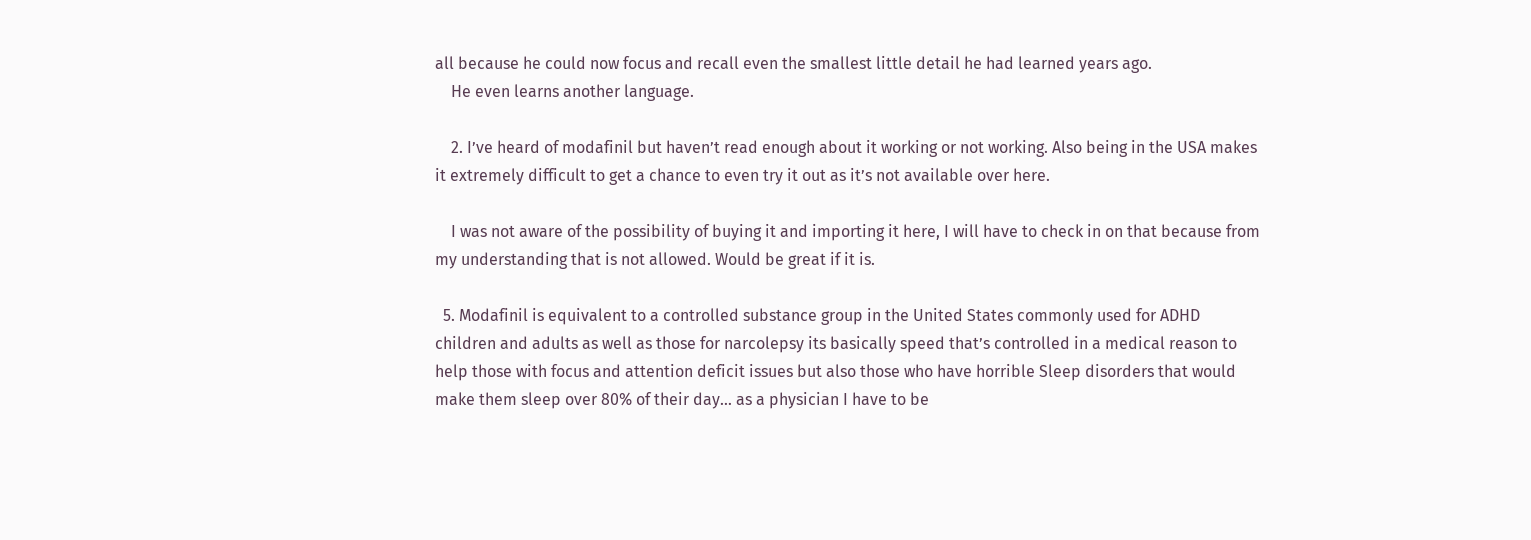all because he could now focus and recall even the smallest little detail he had learned years ago.
    He even learns another language.

    2. I’ve heard of modafinil but haven’t read enough about it working or not working. Also being in the USA makes it extremely difficult to get a chance to even try it out as it’s not available over here.

    I was not aware of the possibility of buying it and importing it here, I will have to check in on that because from my understanding that is not allowed. Would be great if it is.

  5. Modafinil is equivalent to a controlled substance group in the United States commonly used for ADHD children and adults as well as those for narcolepsy its basically speed that’s controlled in a medical reason to help those with focus and attention deficit issues but also those who have horrible Sleep disorders that would make them sleep over 80% of their day… as a physician I have to be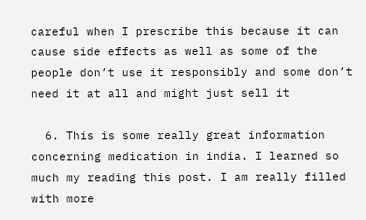careful when I prescribe this because it can cause side effects as well as some of the people don’t use it responsibly and some don’t need it at all and might just sell it

  6. This is some really great information concerning medication in india. I learned so much my reading this post. I am really filled with more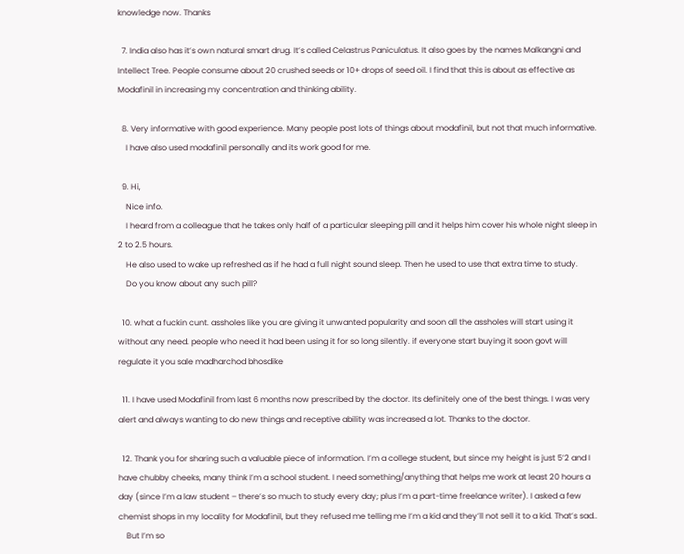knowledge now. Thanks

  7. India also has it’s own natural smart drug. It’s called Celastrus Paniculatus. It also goes by the names Malkangni and Intellect Tree. People consume about 20 crushed seeds or 10+ drops of seed oil. I find that this is about as effective as Modafinil in increasing my concentration and thinking ability.

  8. Very informative with good experience. Many people post lots of things about modafinil, but not that much informative.
    I have also used modafinil personally and its work good for me.

  9. Hi,
    Nice info.
    I heard from a colleague that he takes only half of a particular sleeping pill and it helps him cover his whole night sleep in 2 to 2.5 hours.
    He also used to wake up refreshed as if he had a full night sound sleep. Then he used to use that extra time to study.
    Do you know about any such pill?

  10. what a fuckin cunt. assholes like you are giving it unwanted popularity and soon all the assholes will start using it without any need. people who need it had been using it for so long silently. if everyone start buying it soon govt will regulate it you sale madharchod bhosdike

  11. I have used Modafinil from last 6 months now prescribed by the doctor. Its definitely one of the best things. I was very alert and always wanting to do new things and receptive ability was increased a lot. Thanks to the doctor.

  12. Thank you for sharing such a valuable piece of information. I’m a college student, but since my height is just 5’2 and I have chubby cheeks, many think I’m a school student. I need something/anything that helps me work at least 20 hours a day (since I’m a law student – there’s so much to study every day; plus I’m a part-time freelance writer). I asked a few chemist shops in my locality for Modafinil, but they refused me telling me I’m a kid and they’ll not sell it to a kid. That’s sad..
    But I’m so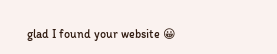glad I found your website 😀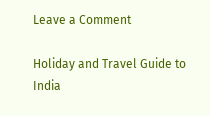Leave a Comment

Holiday and Travel Guide to India